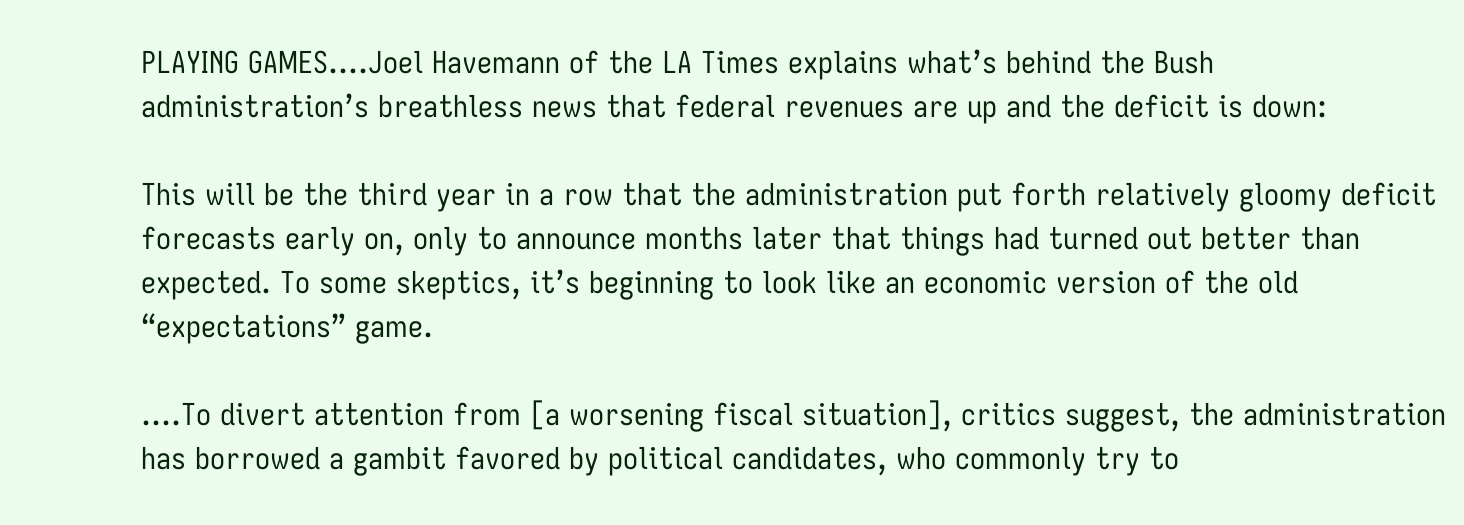PLAYING GAMES….Joel Havemann of the LA Times explains what’s behind the Bush administration’s breathless news that federal revenues are up and the deficit is down:

This will be the third year in a row that the administration put forth relatively gloomy deficit forecasts early on, only to announce months later that things had turned out better than expected. To some skeptics, it’s beginning to look like an economic version of the old “expectations” game.

….To divert attention from [a worsening fiscal situation], critics suggest, the administration has borrowed a gambit favored by political candidates, who commonly try to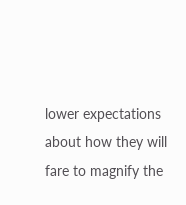lower expectations about how they will fare to magnify the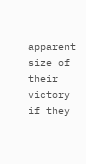apparent size of their victory if they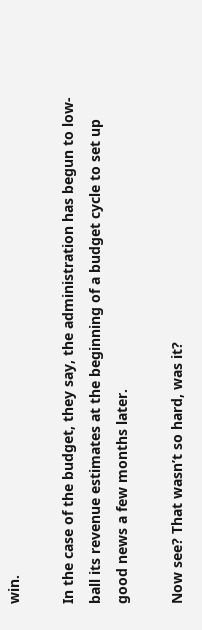win.

In the case of the budget, they say, the administration has begun to low-ball its revenue estimates at the beginning of a budget cycle to set up good news a few months later.

Now see? That wasn’t so hard, was it?